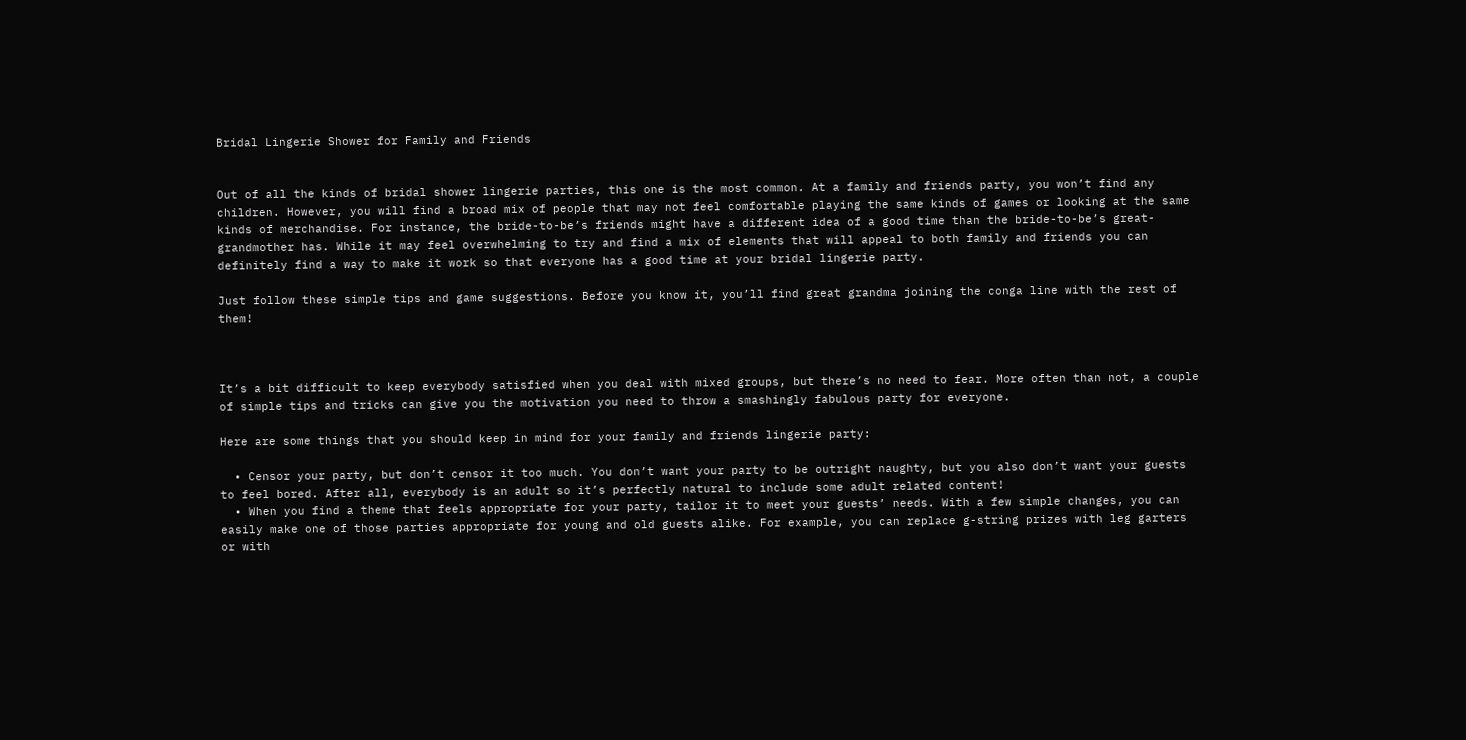Bridal Lingerie Shower for Family and Friends


Out of all the kinds of bridal shower lingerie parties, this one is the most common. At a family and friends party, you won’t find any children. However, you will find a broad mix of people that may not feel comfortable playing the same kinds of games or looking at the same kinds of merchandise. For instance, the bride-to-be’s friends might have a different idea of a good time than the bride-to-be’s great-grandmother has. While it may feel overwhelming to try and find a mix of elements that will appeal to both family and friends you can definitely find a way to make it work so that everyone has a good time at your bridal lingerie party.

Just follow these simple tips and game suggestions. Before you know it, you’ll find great grandma joining the conga line with the rest of them!



It’s a bit difficult to keep everybody satisfied when you deal with mixed groups, but there’s no need to fear. More often than not, a couple of simple tips and tricks can give you the motivation you need to throw a smashingly fabulous party for everyone.

Here are some things that you should keep in mind for your family and friends lingerie party:

  • Censor your party, but don’t censor it too much. You don’t want your party to be outright naughty, but you also don’t want your guests to feel bored. After all, everybody is an adult so it’s perfectly natural to include some adult related content!
  • When you find a theme that feels appropriate for your party, tailor it to meet your guests’ needs. With a few simple changes, you can easily make one of those parties appropriate for young and old guests alike. For example, you can replace g-string prizes with leg garters or with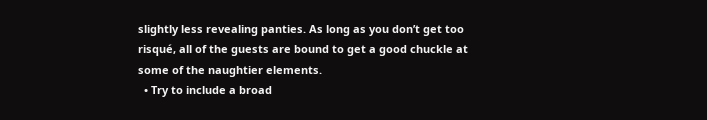slightly less revealing panties. As long as you don’t get too risqué, all of the guests are bound to get a good chuckle at some of the naughtier elements.
  • Try to include a broad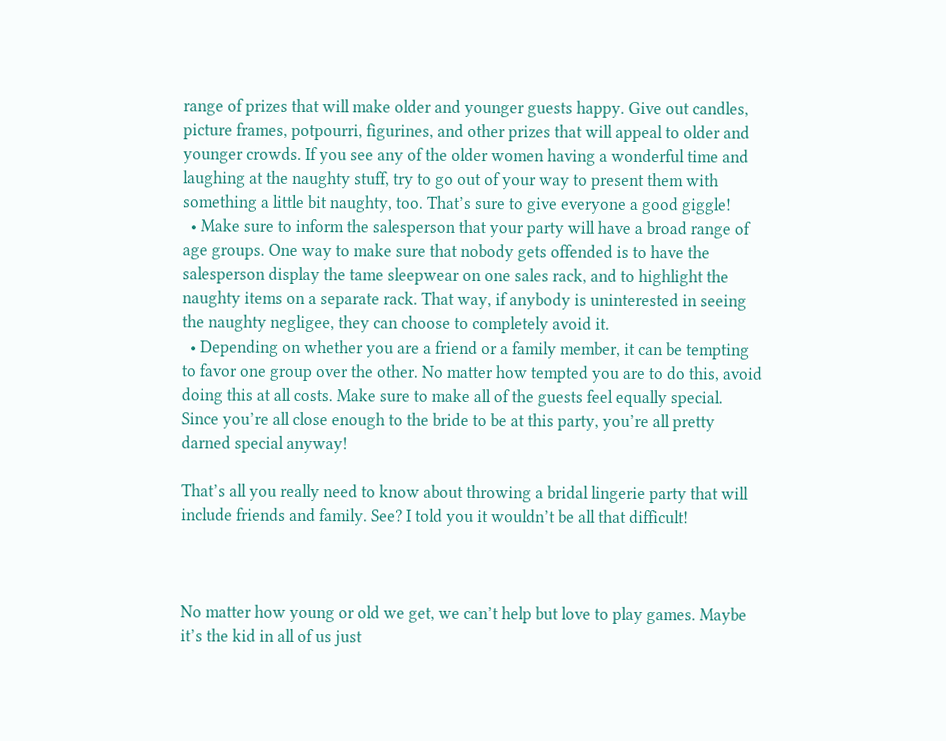range of prizes that will make older and younger guests happy. Give out candles, picture frames, potpourri, figurines, and other prizes that will appeal to older and younger crowds. If you see any of the older women having a wonderful time and laughing at the naughty stuff, try to go out of your way to present them with something a little bit naughty, too. That’s sure to give everyone a good giggle!
  • Make sure to inform the salesperson that your party will have a broad range of age groups. One way to make sure that nobody gets offended is to have the salesperson display the tame sleepwear on one sales rack, and to highlight the naughty items on a separate rack. That way, if anybody is uninterested in seeing the naughty negligee, they can choose to completely avoid it.
  • Depending on whether you are a friend or a family member, it can be tempting to favor one group over the other. No matter how tempted you are to do this, avoid doing this at all costs. Make sure to make all of the guests feel equally special. Since you’re all close enough to the bride to be at this party, you’re all pretty darned special anyway!

That’s all you really need to know about throwing a bridal lingerie party that will include friends and family. See? I told you it wouldn’t be all that difficult!



No matter how young or old we get, we can’t help but love to play games. Maybe it’s the kid in all of us just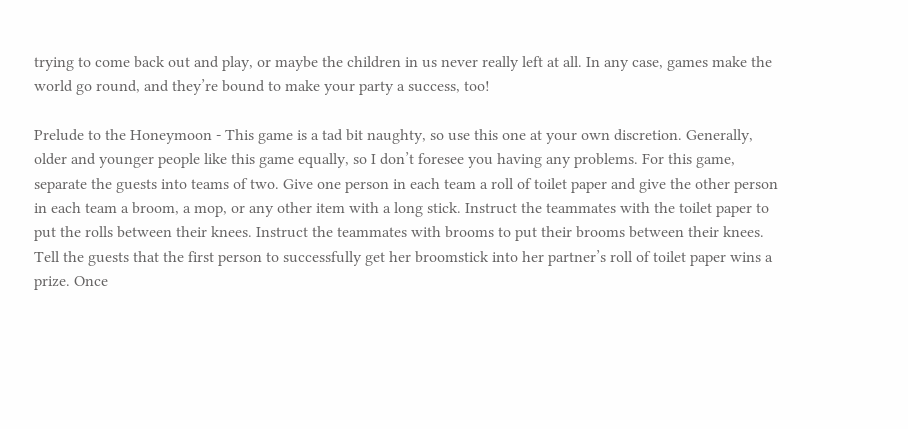trying to come back out and play, or maybe the children in us never really left at all. In any case, games make the world go round, and they’re bound to make your party a success, too!

Prelude to the Honeymoon - This game is a tad bit naughty, so use this one at your own discretion. Generally, older and younger people like this game equally, so I don’t foresee you having any problems. For this game, separate the guests into teams of two. Give one person in each team a roll of toilet paper and give the other person in each team a broom, a mop, or any other item with a long stick. Instruct the teammates with the toilet paper to put the rolls between their knees. Instruct the teammates with brooms to put their brooms between their knees. Tell the guests that the first person to successfully get her broomstick into her partner’s roll of toilet paper wins a prize. Once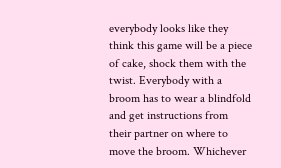everybody looks like they think this game will be a piece of cake, shock them with the twist. Everybody with a broom has to wear a blindfold and get instructions from their partner on where to move the broom. Whichever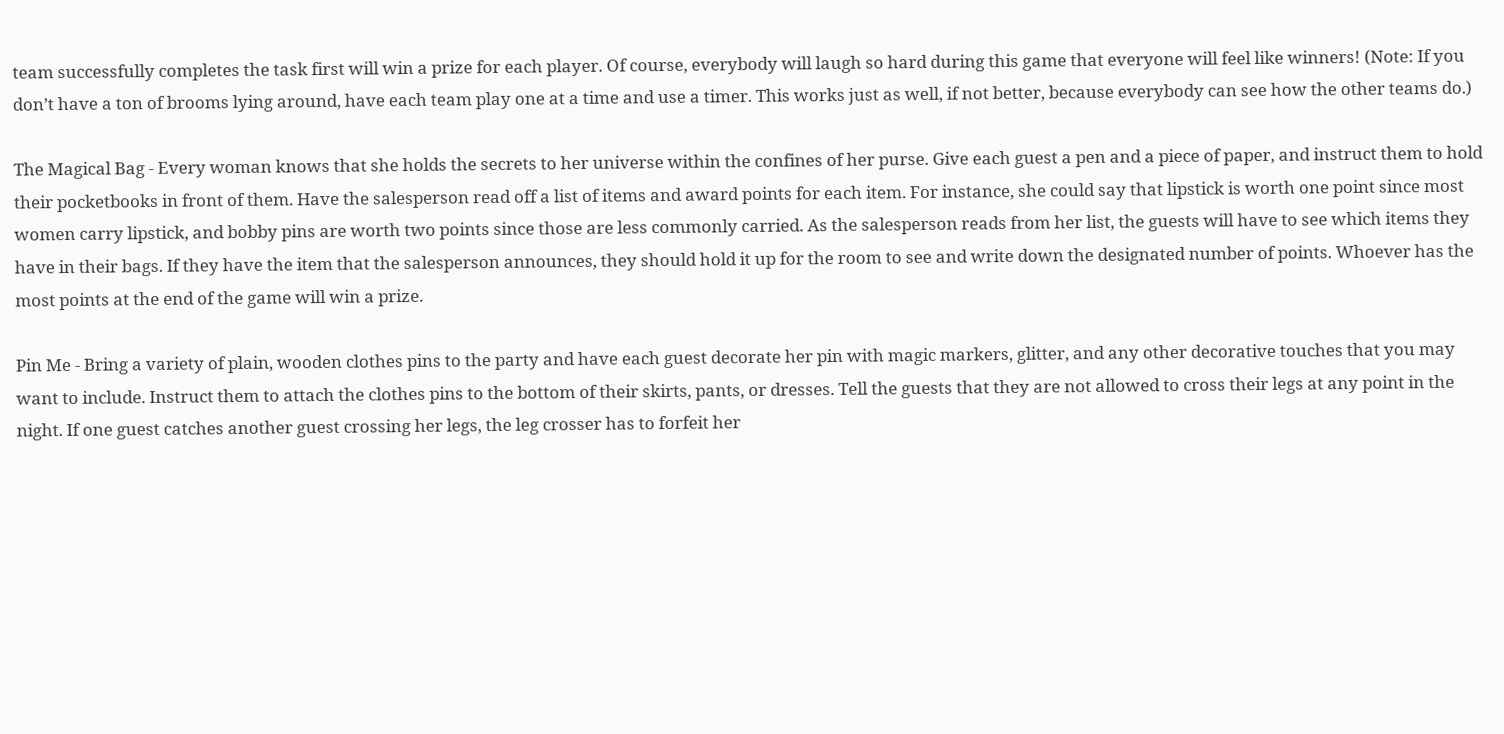team successfully completes the task first will win a prize for each player. Of course, everybody will laugh so hard during this game that everyone will feel like winners! (Note: If you don’t have a ton of brooms lying around, have each team play one at a time and use a timer. This works just as well, if not better, because everybody can see how the other teams do.)

The Magical Bag - Every woman knows that she holds the secrets to her universe within the confines of her purse. Give each guest a pen and a piece of paper, and instruct them to hold their pocketbooks in front of them. Have the salesperson read off a list of items and award points for each item. For instance, she could say that lipstick is worth one point since most women carry lipstick, and bobby pins are worth two points since those are less commonly carried. As the salesperson reads from her list, the guests will have to see which items they have in their bags. If they have the item that the salesperson announces, they should hold it up for the room to see and write down the designated number of points. Whoever has the most points at the end of the game will win a prize.

Pin Me - Bring a variety of plain, wooden clothes pins to the party and have each guest decorate her pin with magic markers, glitter, and any other decorative touches that you may want to include. Instruct them to attach the clothes pins to the bottom of their skirts, pants, or dresses. Tell the guests that they are not allowed to cross their legs at any point in the night. If one guest catches another guest crossing her legs, the leg crosser has to forfeit her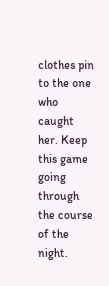clothes pin to the one who caught her. Keep this game going through the course of the night.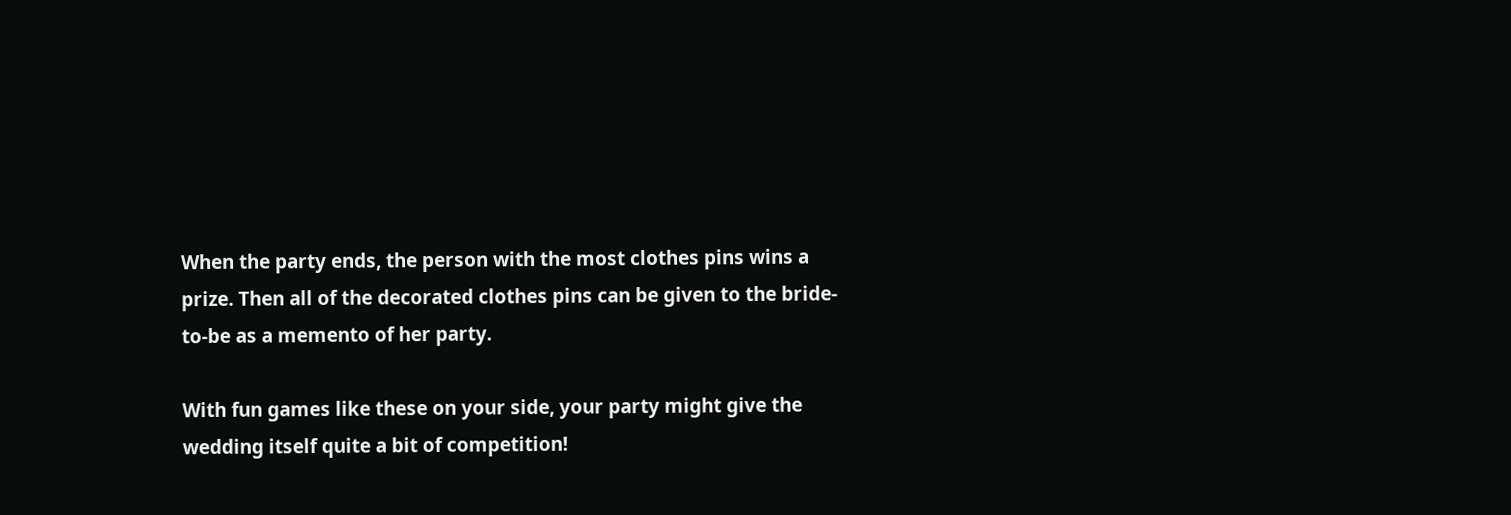When the party ends, the person with the most clothes pins wins a prize. Then all of the decorated clothes pins can be given to the bride-to-be as a memento of her party.

With fun games like these on your side, your party might give the wedding itself quite a bit of competition!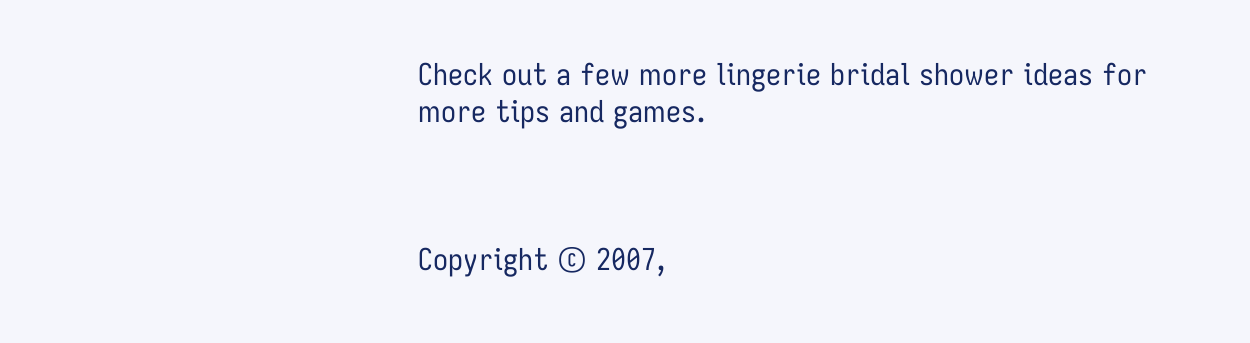Check out a few more lingerie bridal shower ideas for more tips and games.



Copyright © 2007,